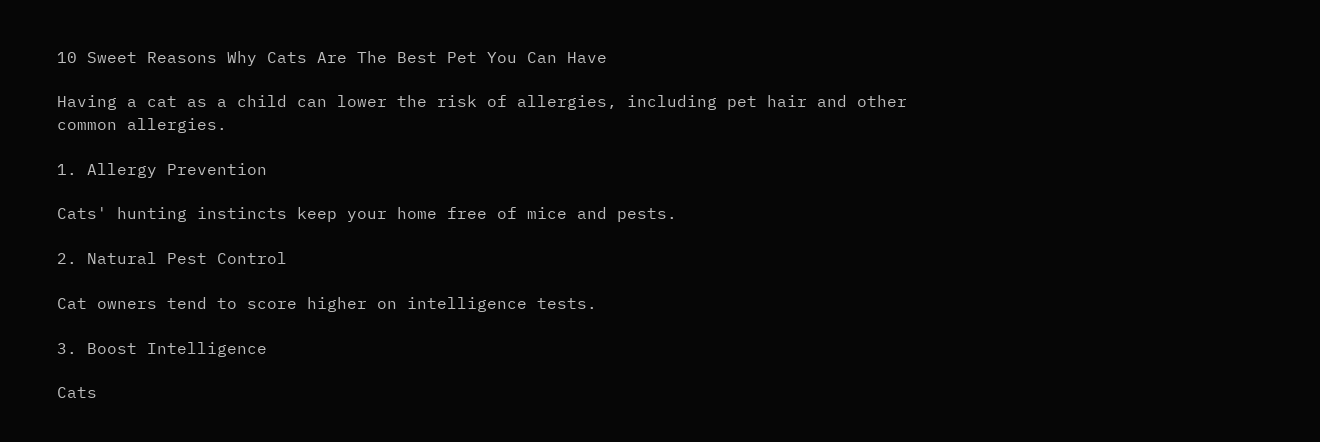10 Sweet Reasons Why Cats Are The Best Pet You Can Have

Having a cat as a child can lower the risk of allergies, including pet hair and other common allergies.

1. Allergy Prevention

Cats' hunting instincts keep your home free of mice and pests.

2. Natural Pest Control

Cat owners tend to score higher on intelligence tests.

3. Boost Intelligence

Cats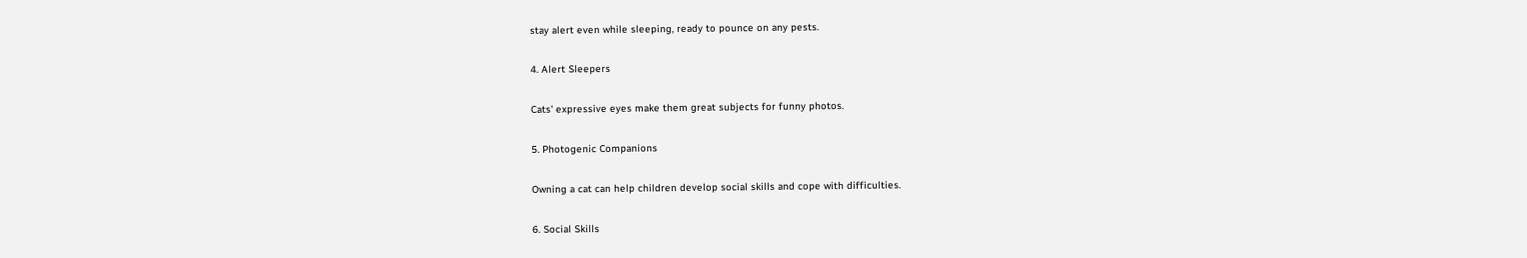stay alert even while sleeping, ready to pounce on any pests.

4. Alert Sleepers

Cats' expressive eyes make them great subjects for funny photos.

5. Photogenic Companions

Owning a cat can help children develop social skills and cope with difficulties.

6. Social Skills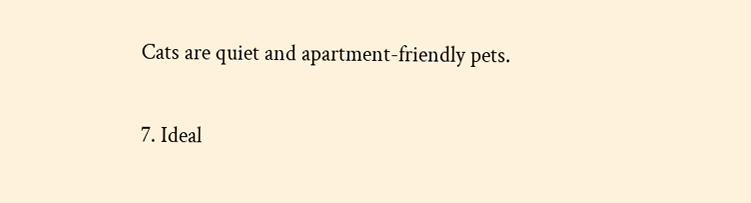Cats are quiet and apartment-friendly pets.

7. Ideal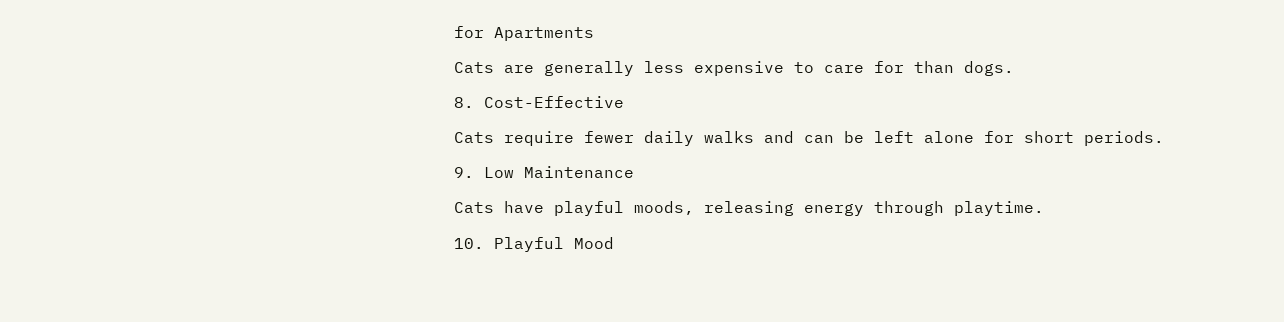for Apartments

Cats are generally less expensive to care for than dogs.

8. Cost-Effective

Cats require fewer daily walks and can be left alone for short periods.

9. Low Maintenance

Cats have playful moods, releasing energy through playtime.

10. Playful Mood